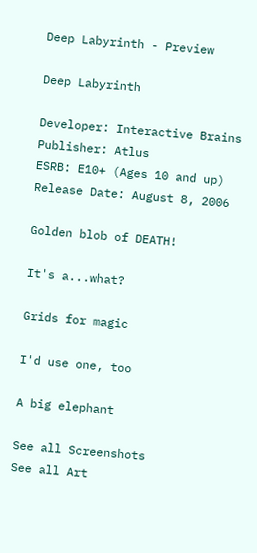Deep Labyrinth - Preview

Deep Labyrinth

Developer: Interactive Brains
Publisher: Atlus
ESRB: E10+ (Ages 10 and up)
Release Date: August 8, 2006

Golden blob of DEATH!

It's a...what?

Grids for magic

I'd use one, too

A big elephant

See all Screenshots
See all Art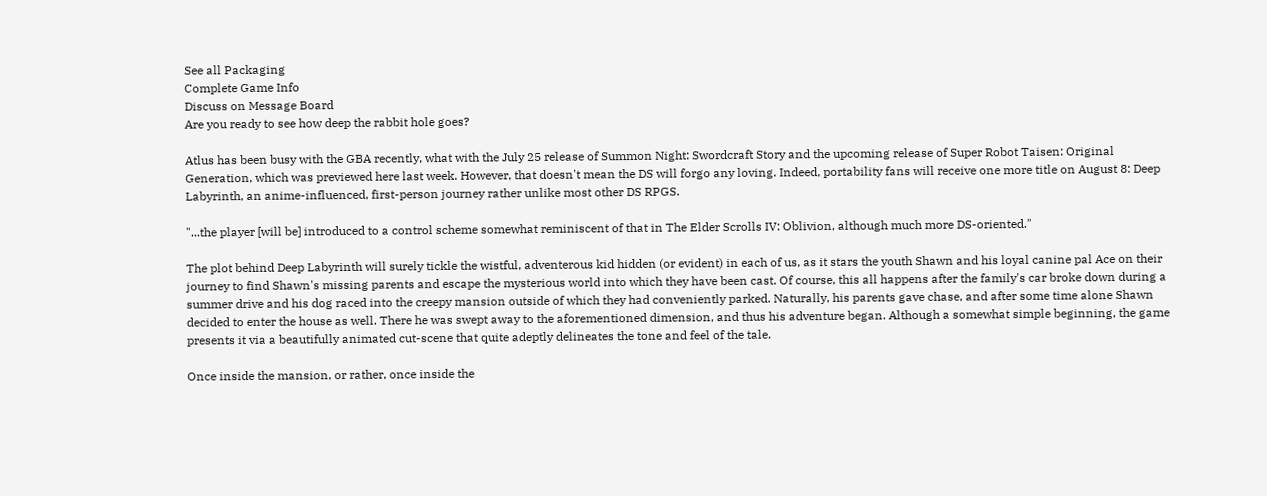See all Packaging
Complete Game Info
Discuss on Message Board
Are you ready to see how deep the rabbit hole goes?

Atlus has been busy with the GBA recently, what with the July 25 release of Summon Night: Swordcraft Story and the upcoming release of Super Robot Taisen: Original Generation, which was previewed here last week. However, that doesn't mean the DS will forgo any loving. Indeed, portability fans will receive one more title on August 8: Deep Labyrinth, an anime-influenced, first-person journey rather unlike most other DS RPGS.

"...the player [will be] introduced to a control scheme somewhat reminiscent of that in The Elder Scrolls IV: Oblivion, although much more DS-oriented."

The plot behind Deep Labyrinth will surely tickle the wistful, adventerous kid hidden (or evident) in each of us, as it stars the youth Shawn and his loyal canine pal Ace on their journey to find Shawn's missing parents and escape the mysterious world into which they have been cast. Of course, this all happens after the family's car broke down during a summer drive and his dog raced into the creepy mansion outside of which they had conveniently parked. Naturally, his parents gave chase, and after some time alone Shawn decided to enter the house as well. There he was swept away to the aforementioned dimension, and thus his adventure began. Although a somewhat simple beginning, the game presents it via a beautifully animated cut-scene that quite adeptly delineates the tone and feel of the tale.

Once inside the mansion, or rather, once inside the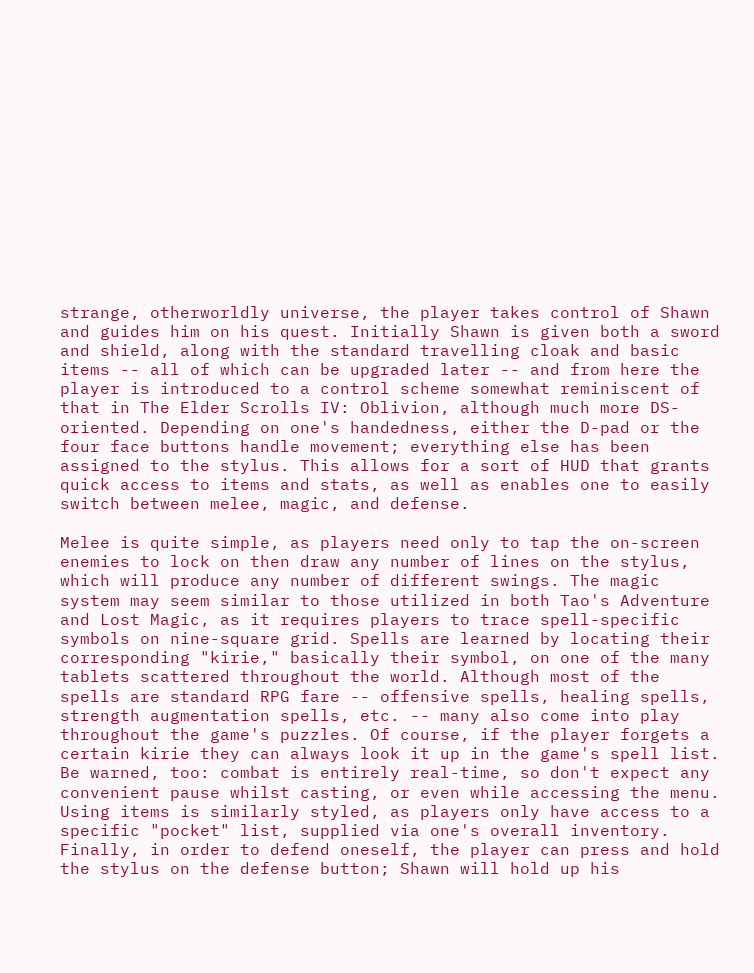strange, otherworldly universe, the player takes control of Shawn and guides him on his quest. Initially Shawn is given both a sword and shield, along with the standard travelling cloak and basic items -- all of which can be upgraded later -- and from here the player is introduced to a control scheme somewhat reminiscent of that in The Elder Scrolls IV: Oblivion, although much more DS-oriented. Depending on one's handedness, either the D-pad or the four face buttons handle movement; everything else has been assigned to the stylus. This allows for a sort of HUD that grants quick access to items and stats, as well as enables one to easily switch between melee, magic, and defense.

Melee is quite simple, as players need only to tap the on-screen enemies to lock on then draw any number of lines on the stylus, which will produce any number of different swings. The magic system may seem similar to those utilized in both Tao's Adventure and Lost Magic, as it requires players to trace spell-specific symbols on nine-square grid. Spells are learned by locating their corresponding "kirie," basically their symbol, on one of the many tablets scattered throughout the world. Although most of the spells are standard RPG fare -- offensive spells, healing spells, strength augmentation spells, etc. -- many also come into play throughout the game's puzzles. Of course, if the player forgets a certain kirie they can always look it up in the game's spell list. Be warned, too: combat is entirely real-time, so don't expect any convenient pause whilst casting, or even while accessing the menu. Using items is similarly styled, as players only have access to a specific "pocket" list, supplied via one's overall inventory. Finally, in order to defend oneself, the player can press and hold the stylus on the defense button; Shawn will hold up his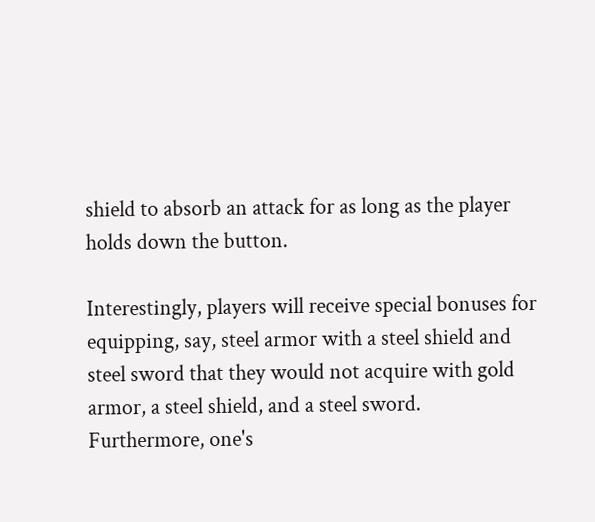shield to absorb an attack for as long as the player holds down the button.

Interestingly, players will receive special bonuses for equipping, say, steel armor with a steel shield and steel sword that they would not acquire with gold armor, a steel shield, and a steel sword. Furthermore, one's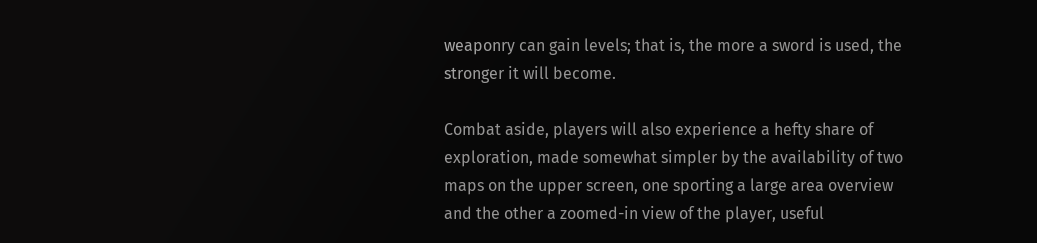weaponry can gain levels; that is, the more a sword is used, the stronger it will become.

Combat aside, players will also experience a hefty share of exploration, made somewhat simpler by the availability of two maps on the upper screen, one sporting a large area overview and the other a zoomed-in view of the player, useful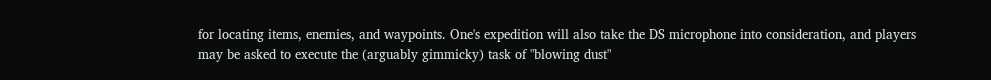for locating items, enemies, and waypoints. One's expedition will also take the DS microphone into consideration, and players may be asked to execute the (arguably gimmicky) task of "blowing dust"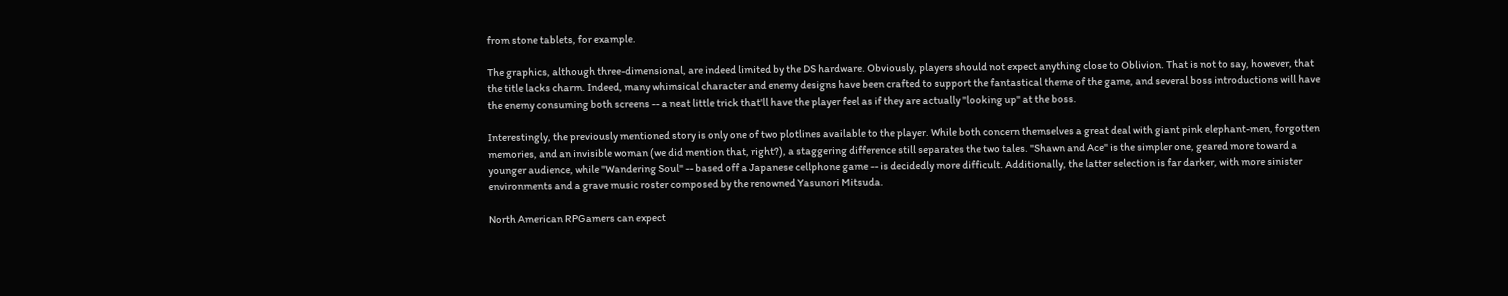from stone tablets, for example.

The graphics, although three-dimensional, are indeed limited by the DS hardware. Obviously, players should not expect anything close to Oblivion. That is not to say, however, that the title lacks charm. Indeed, many whimsical character and enemy designs have been crafted to support the fantastical theme of the game, and several boss introductions will have the enemy consuming both screens -- a neat little trick that'll have the player feel as if they are actually "looking up" at the boss.

Interestingly, the previously mentioned story is only one of two plotlines available to the player. While both concern themselves a great deal with giant pink elephant-men, forgotten memories, and an invisible woman (we did mention that, right?), a staggering difference still separates the two tales. "Shawn and Ace" is the simpler one, geared more toward a younger audience, while "Wandering Soul" -- based off a Japanese cellphone game -- is decidedly more difficult. Additionally, the latter selection is far darker, with more sinister environments and a grave music roster composed by the renowned Yasunori Mitsuda.

North American RPGamers can expect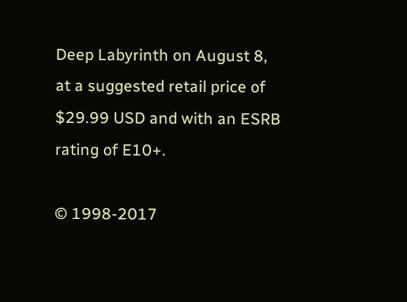Deep Labyrinth on August 8, at a suggested retail price of $29.99 USD and with an ESRB rating of E10+.

© 1998-2017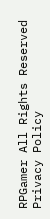RPGamer All Rights Reserved
Privacy Policy